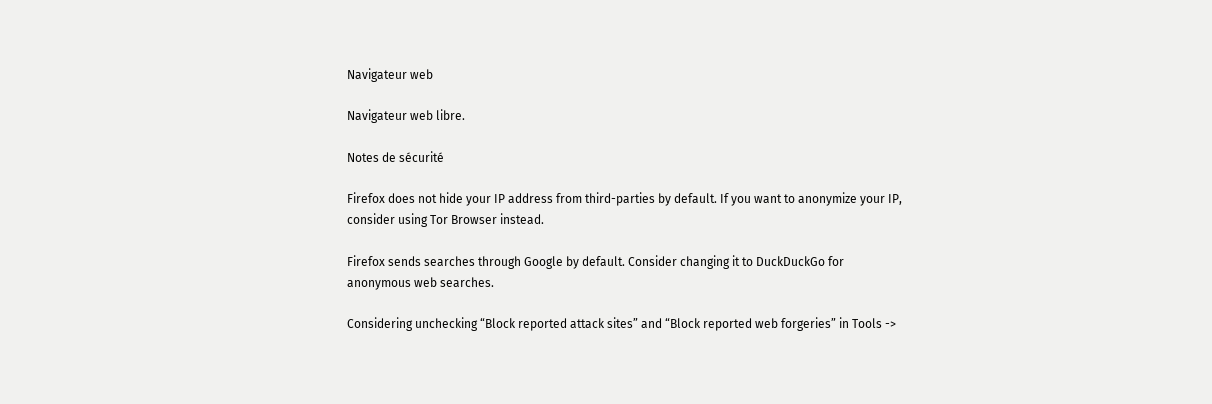Navigateur web

Navigateur web libre.

Notes de sécurité

Firefox does not hide your IP address from third-parties by default. If you want to anonymize your IP, consider using Tor Browser instead.

Firefox sends searches through Google by default. Consider changing it to DuckDuckGo for anonymous web searches.

Considering unchecking “Block reported attack sites” and “Block reported web forgeries” in Tools ->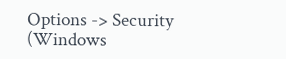Options -> Security (Windows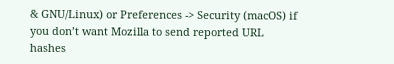& GNU/Linux) or Preferences -> Security (macOS) if you don’t want Mozilla to send reported URL hashes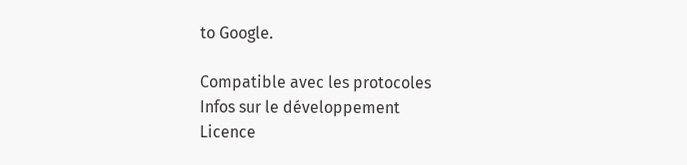to Google.

Compatible avec les protocoles
Infos sur le développement
Licence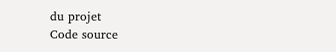du projet
Code source